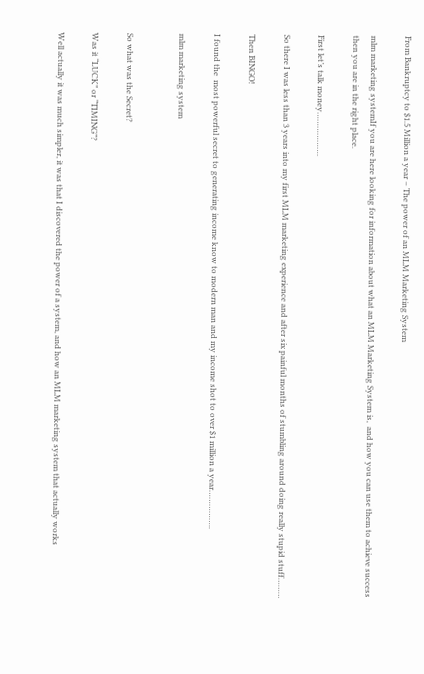From Bankruptcy to $1.5 Million a year – The power of an MLM Marketing System

mlm marketing systemIf you are here looking for information about what an MLM Marketing System is,  and how you can use them to achieve success then you are in the right place.

First let’s talk money……………….

So there I was less than 3 years into my first MLM marketing experience and after six painful months of stumbling around doing really stupid stuff………

Then BINGO!

I found the  most powerful secret to generating income know to modern man and my income shot to over $1 million a year……………..

mlm marketing system


So what was the Secret?

Was it “LUCK” or “TIMING”?

Well actually it was much simpler, it was that I discovered the power of a system, and how an MLM marketing system that actually works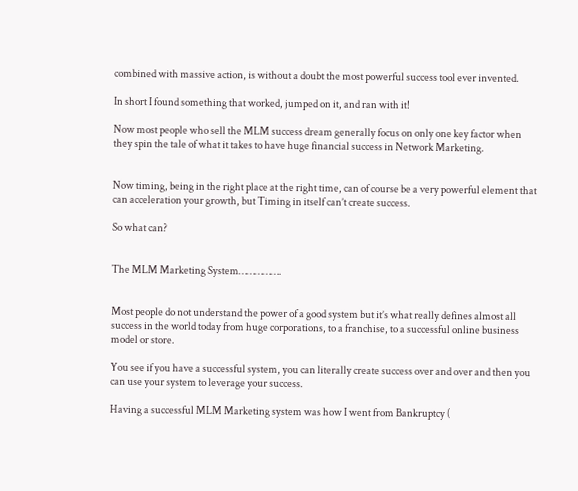combined with massive action, is without a doubt the most powerful success tool ever invented.

In short I found something that worked, jumped on it, and ran with it!

Now most people who sell the MLM success dream generally focus on only one key factor when they spin the tale of what it takes to have huge financial success in Network Marketing.


Now timing, being in the right place at the right time, can of course be a very powerful element that can acceleration your growth, but Timing in itself can’t create success.

So what can?


The MLM Marketing System…………….


Most people do not understand the power of a good system but it’s what really defines almost all success in the world today from huge corporations, to a franchise, to a successful online business model or store.

You see if you have a successful system, you can literally create success over and over and then you can use your system to leverage your success.

Having a successful MLM Marketing system was how I went from Bankruptcy (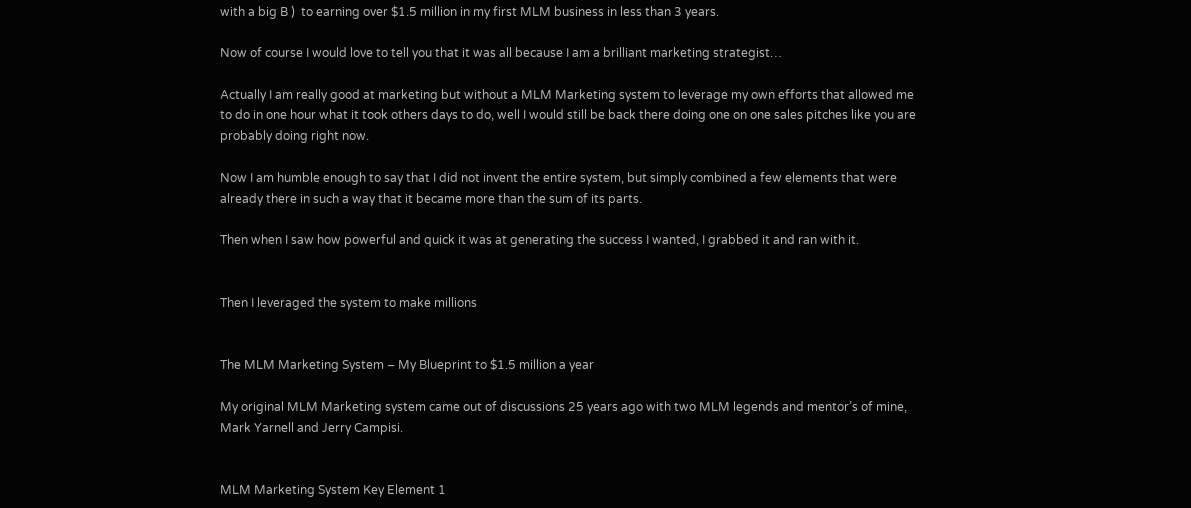with a big B )  to earning over $1.5 million in my first MLM business in less than 3 years.

Now of course I would love to tell you that it was all because I am a brilliant marketing strategist…

Actually I am really good at marketing but without a MLM Marketing system to leverage my own efforts that allowed me to do in one hour what it took others days to do, well I would still be back there doing one on one sales pitches like you are probably doing right now.

Now I am humble enough to say that I did not invent the entire system, but simply combined a few elements that were already there in such a way that it became more than the sum of its parts.

Then when I saw how powerful and quick it was at generating the success I wanted, I grabbed it and ran with it.


Then I leveraged the system to make millions


The MLM Marketing System – My Blueprint to $1.5 million a year

My original MLM Marketing system came out of discussions 25 years ago with two MLM legends and mentor’s of mine, Mark Yarnell and Jerry Campisi.


MLM Marketing System Key Element 1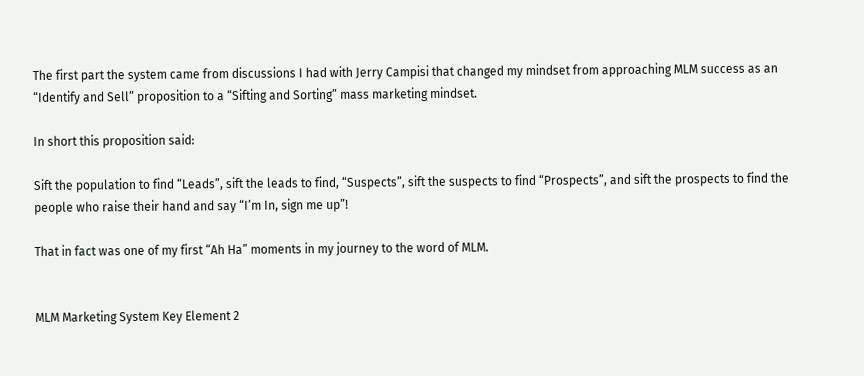The first part the system came from discussions I had with Jerry Campisi that changed my mindset from approaching MLM success as an “Identify and Sell” proposition to a “Sifting and Sorting” mass marketing mindset.

In short this proposition said:

Sift the population to find “Leads”, sift the leads to find, “Suspects”, sift the suspects to find “Prospects”, and sift the prospects to find the people who raise their hand and say “I’m In, sign me up”!

That in fact was one of my first “Ah Ha” moments in my journey to the word of MLM.


MLM Marketing System Key Element 2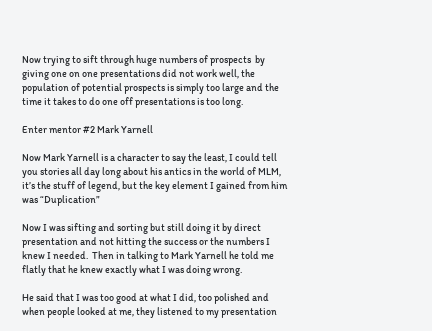Now trying to sift through huge numbers of prospects  by giving one on one presentations did not work well, the population of potential prospects is simply too large and the time it takes to do one off presentations is too long.

Enter mentor #2 Mark Yarnell

Now Mark Yarnell is a character to say the least, I could tell you stories all day long about his antics in the world of MLM, it’s the stuff of legend, but the key element I gained from him was “Duplication”

Now I was sifting and sorting but still doing it by direct presentation and not hitting the success or the numbers I knew I needed.  Then in talking to Mark Yarnell he told me flatly that he knew exactly what I was doing wrong.

He said that I was too good at what I did, too polished and when people looked at me, they listened to my presentation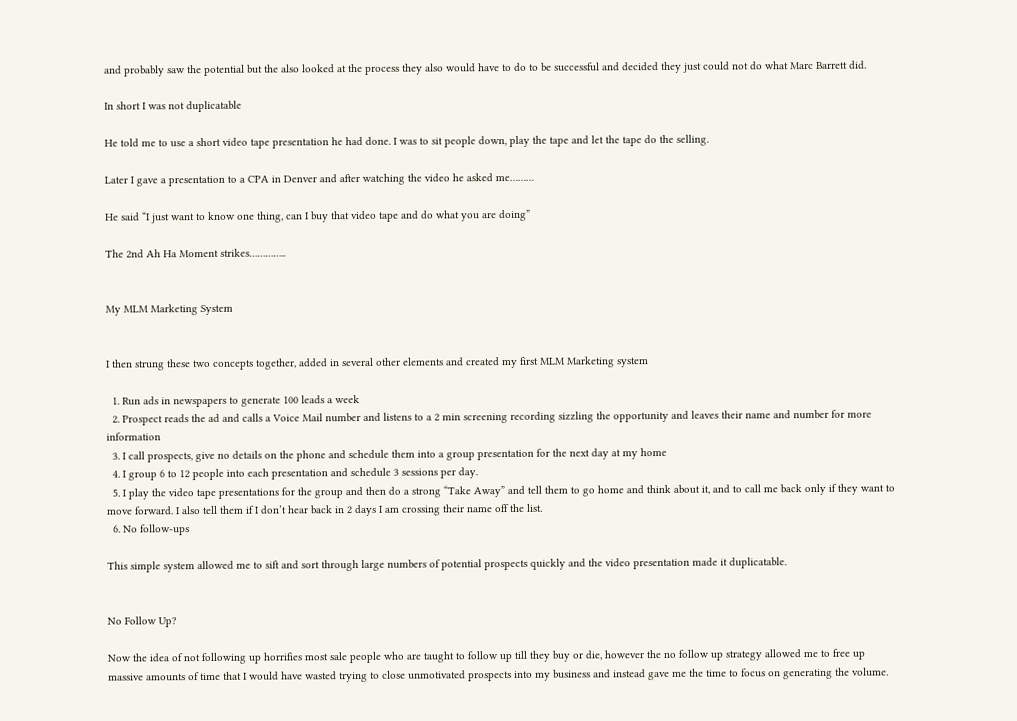and probably saw the potential but the also looked at the process they also would have to do to be successful and decided they just could not do what Marc Barrett did.

In short I was not duplicatable

He told me to use a short video tape presentation he had done. I was to sit people down, play the tape and let the tape do the selling.

Later I gave a presentation to a CPA in Denver and after watching the video he asked me………

He said “I just want to know one thing, can I buy that video tape and do what you are doing”

The 2nd Ah Ha Moment strikes…………..


My MLM Marketing System


I then strung these two concepts together, added in several other elements and created my first MLM Marketing system

  1. Run ads in newspapers to generate 100 leads a week
  2. Prospect reads the ad and calls a Voice Mail number and listens to a 2 min screening recording sizzling the opportunity and leaves their name and number for more information
  3. I call prospects, give no details on the phone and schedule them into a group presentation for the next day at my home
  4. I group 6 to 12 people into each presentation and schedule 3 sessions per day.
  5. I play the video tape presentations for the group and then do a strong “Take Away” and tell them to go home and think about it, and to call me back only if they want to move forward. I also tell them if I don’t hear back in 2 days I am crossing their name off the list.
  6. No follow-ups

This simple system allowed me to sift and sort through large numbers of potential prospects quickly and the video presentation made it duplicatable.


No Follow Up?

Now the idea of not following up horrifies most sale people who are taught to follow up till they buy or die, however the no follow up strategy allowed me to free up massive amounts of time that I would have wasted trying to close unmotivated prospects into my business and instead gave me the time to focus on generating the volume.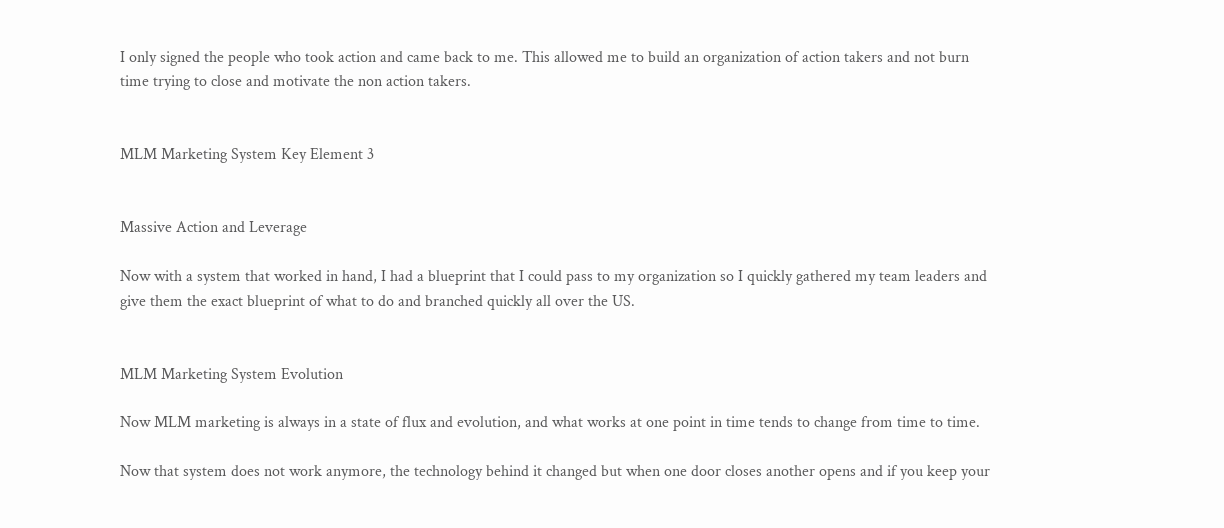I only signed the people who took action and came back to me. This allowed me to build an organization of action takers and not burn time trying to close and motivate the non action takers.


MLM Marketing System Key Element 3


Massive Action and Leverage

Now with a system that worked in hand, I had a blueprint that I could pass to my organization so I quickly gathered my team leaders and give them the exact blueprint of what to do and branched quickly all over the US.


MLM Marketing System Evolution

Now MLM marketing is always in a state of flux and evolution, and what works at one point in time tends to change from time to time.

Now that system does not work anymore, the technology behind it changed but when one door closes another opens and if you keep your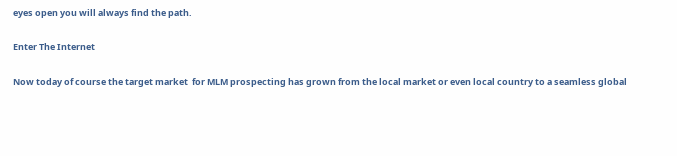eyes open you will always find the path.

Enter The Internet

Now today of course the target market  for MLM prospecting has grown from the local market or even local country to a seamless global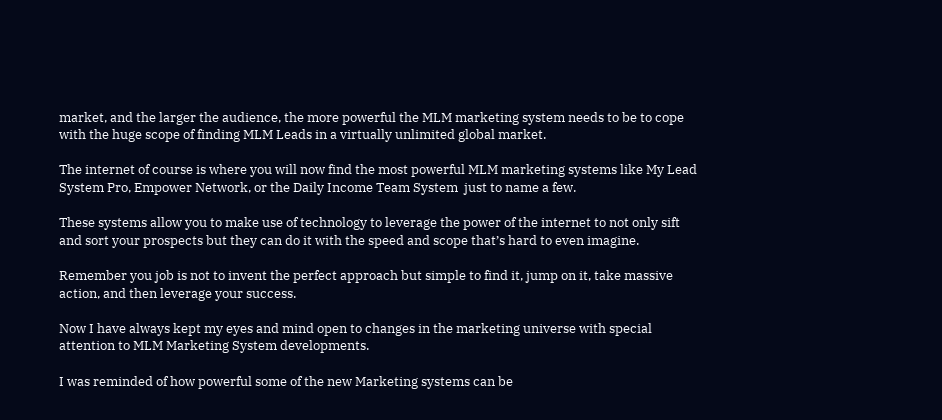market, and the larger the audience, the more powerful the MLM marketing system needs to be to cope with the huge scope of finding MLM Leads in a virtually unlimited global market.

The internet of course is where you will now find the most powerful MLM marketing systems like My Lead System Pro, Empower Network, or the Daily Income Team System  just to name a few.

These systems allow you to make use of technology to leverage the power of the internet to not only sift and sort your prospects but they can do it with the speed and scope that’s hard to even imagine.

Remember you job is not to invent the perfect approach but simple to find it, jump on it, take massive action, and then leverage your success.

Now I have always kept my eyes and mind open to changes in the marketing universe with special attention to MLM Marketing System developments.

I was reminded of how powerful some of the new Marketing systems can be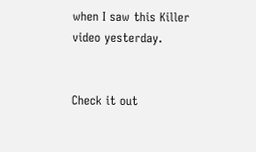when I saw this Killer video yesterday.


Check it out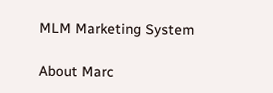MLM Marketing System

About Marc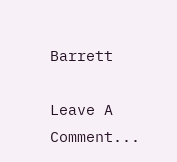Barrett

Leave A Comment...